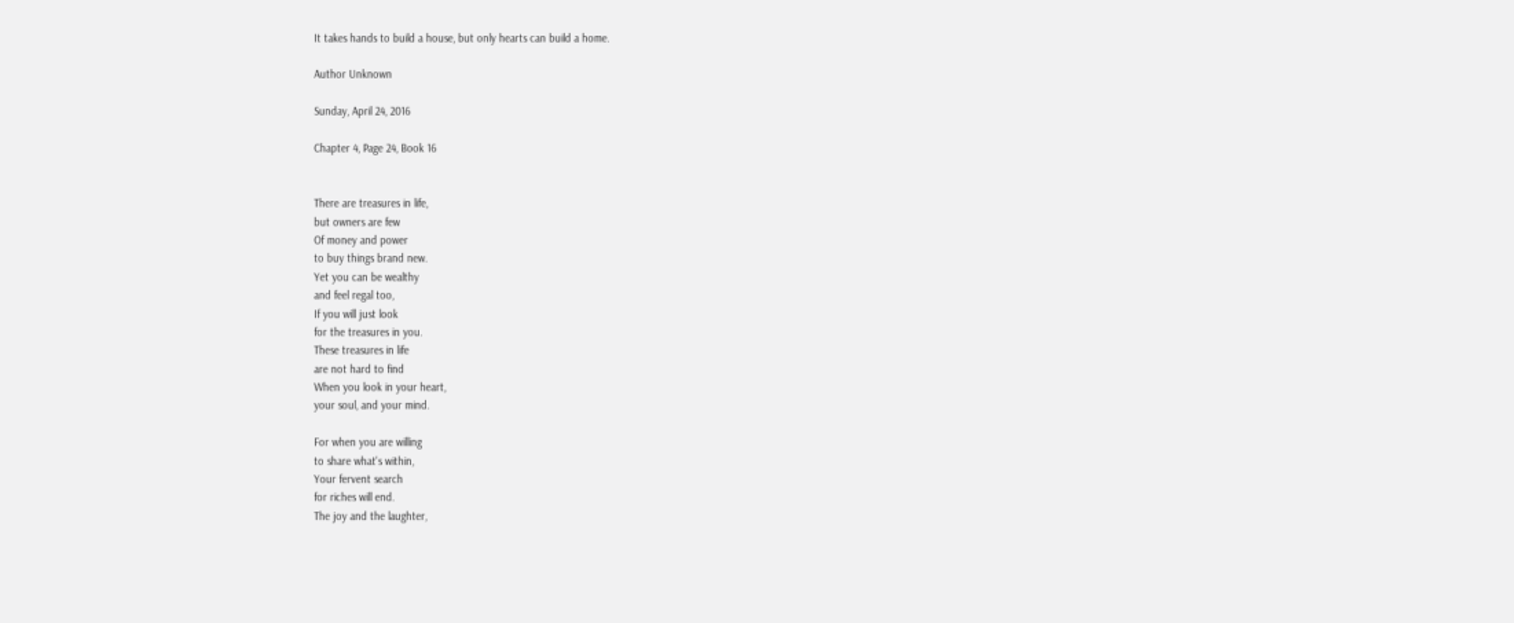It takes hands to build a house, but only hearts can build a home.

Author Unknown

Sunday, April 24, 2016

Chapter 4, Page 24, Book 16


There are treasures in life,
but owners are few
Of money and power
to buy things brand new.
Yet you can be wealthy
and feel regal too,
If you will just look
for the treasures in you.
These treasures in life
are not hard to find
When you look in your heart,
your soul, and your mind.

For when you are willing
to share what's within,
Your fervent search
for riches will end.
The joy and the laughter,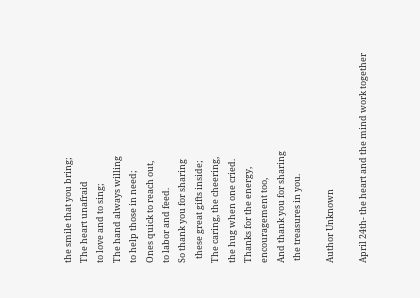the smile that you bring;
The heart unafraid
to love and to sing;
The hand always willing
to help those in need;
Ones quick to reach out,
to labor and feed.
So thank you for sharing
  these great gifts inside;
The caring, the cheering,
the hug when one cried.
Thanks for the energy,
encouragement too,
And thank you for sharing
 the treasures in you.

Author Unknown

April 24th- the heart and the mind work together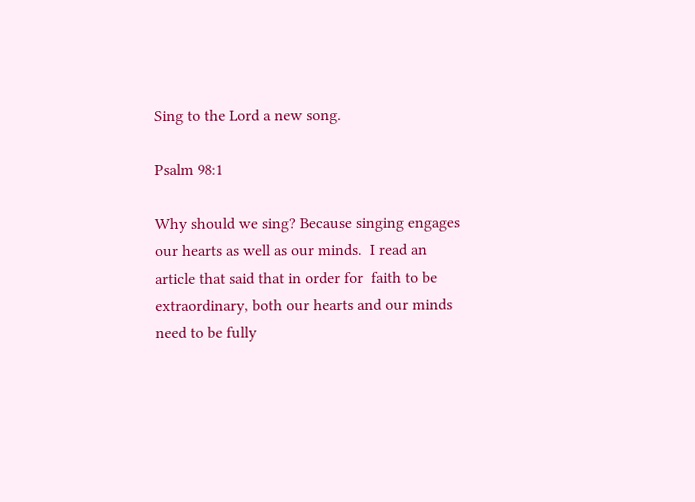Sing to the Lord a new song.

Psalm 98:1

Why should we sing? Because singing engages our hearts as well as our minds.  I read an article that said that in order for  faith to be extraordinary, both our hearts and our minds need to be fully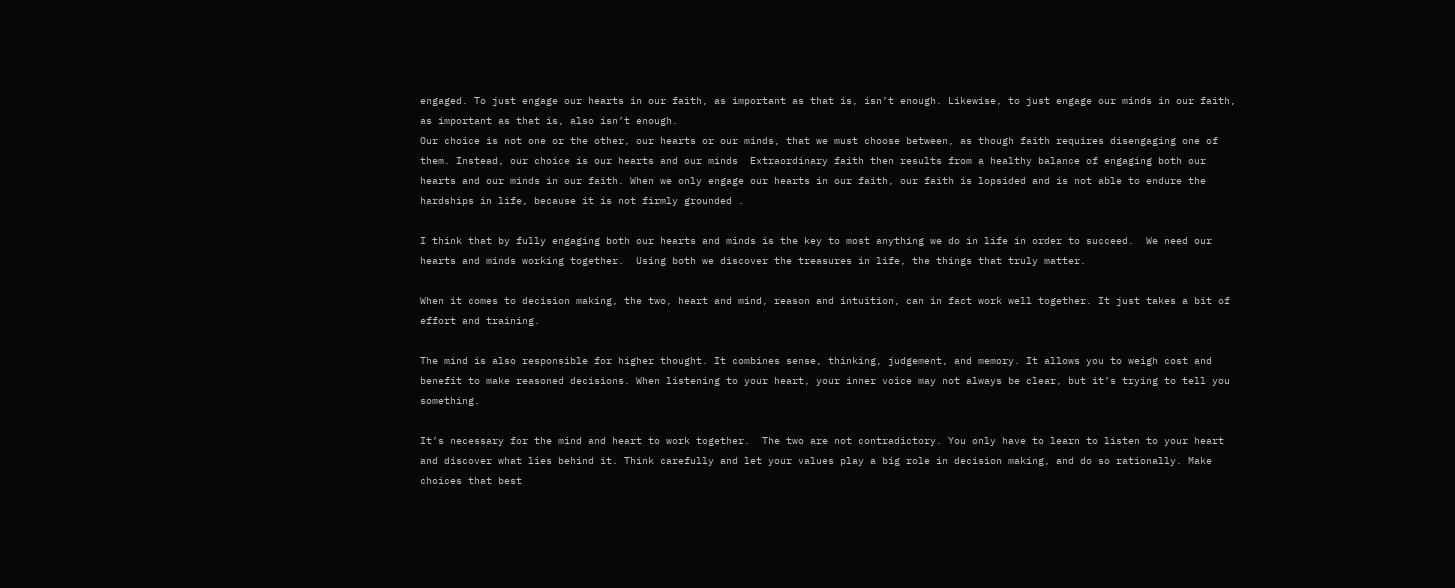engaged. To just engage our hearts in our faith, as important as that is, isn’t enough. Likewise, to just engage our minds in our faith, as important as that is, also isn’t enough.
Our choice is not one or the other, our hearts or our minds, that we must choose between, as though faith requires disengaging one of them. Instead, our choice is our hearts and our minds  Extraordinary faith then results from a healthy balance of engaging both our hearts and our minds in our faith. When we only engage our hearts in our faith, our faith is lopsided and is not able to endure the hardships in life, because it is not firmly grounded .

I think that by fully engaging both our hearts and minds is the key to most anything we do in life in order to succeed.  We need our hearts and minds working together.  Using both we discover the treasures in life, the things that truly matter.

When it comes to decision making, the two, heart and mind, reason and intuition, can in fact work well together. It just takes a bit of effort and training.

The mind is also responsible for higher thought. It combines sense, thinking, judgement, and memory. It allows you to weigh cost and benefit to make reasoned decisions. When listening to your heart, your inner voice may not always be clear, but it’s trying to tell you something.

It’s necessary for the mind and heart to work together.  The two are not contradictory. You only have to learn to listen to your heart and discover what lies behind it. Think carefully and let your values play a big role in decision making, and do so rationally. Make choices that best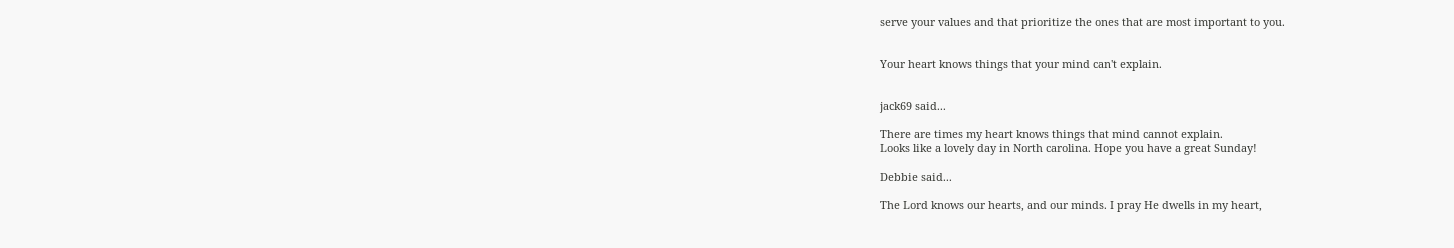serve your values and that prioritize the ones that are most important to you.


Your heart knows things that your mind can't explain.


jack69 said...

There are times my heart knows things that mind cannot explain.
Looks like a lovely day in North carolina. Hope you have a great Sunday!

Debbie said...

The Lord knows our hearts, and our minds. I pray He dwells in my heart,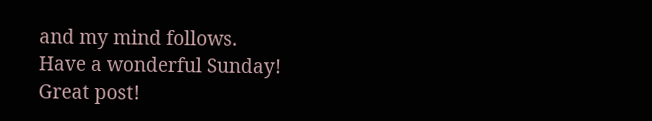and my mind follows.
Have a wonderful Sunday!
Great post!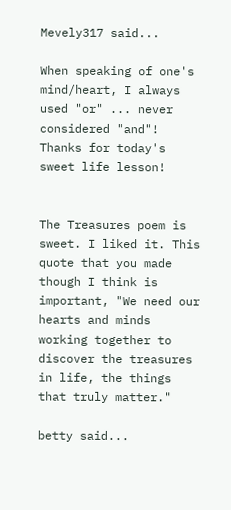Mevely317 said...

When speaking of one's mind/heart, I always used "or" ... never considered "and"!
Thanks for today's sweet life lesson!


The Treasures poem is sweet. I liked it. This quote that you made though I think is important, "We need our hearts and minds working together to discover the treasures in life, the things that truly matter."

betty said...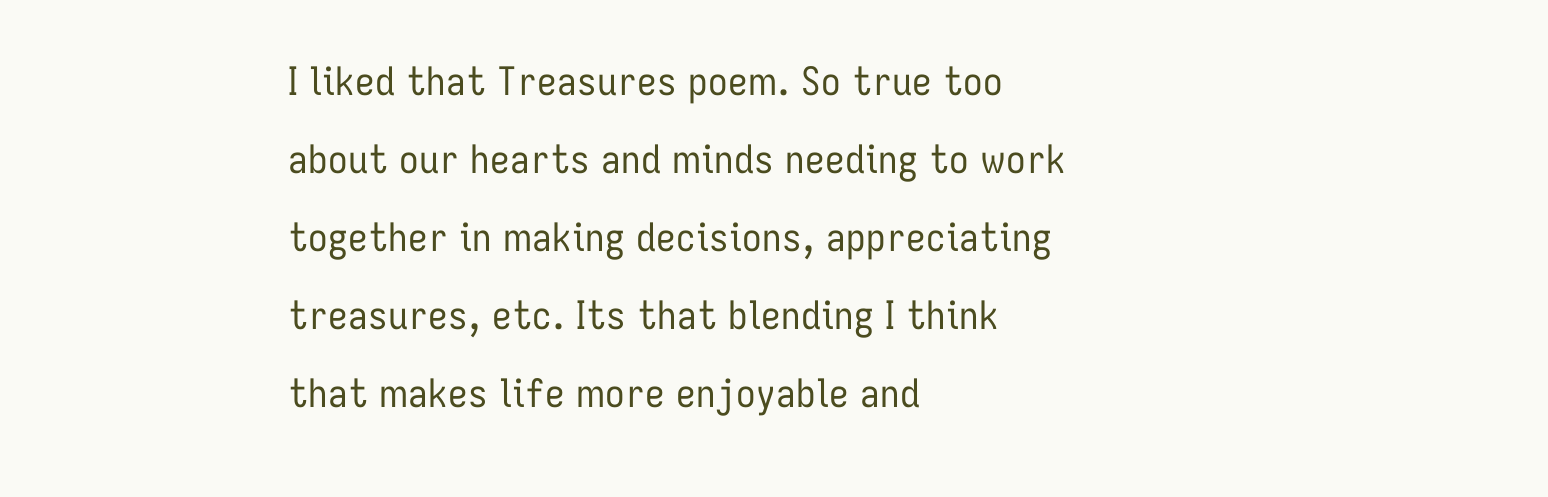I liked that Treasures poem. So true too about our hearts and minds needing to work together in making decisions, appreciating treasures, etc. Its that blending I think that makes life more enjoyable and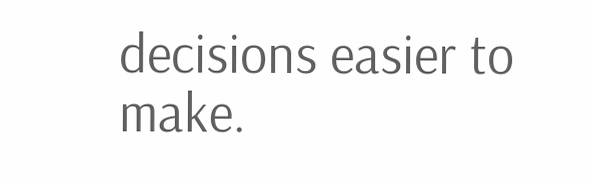decisions easier to make.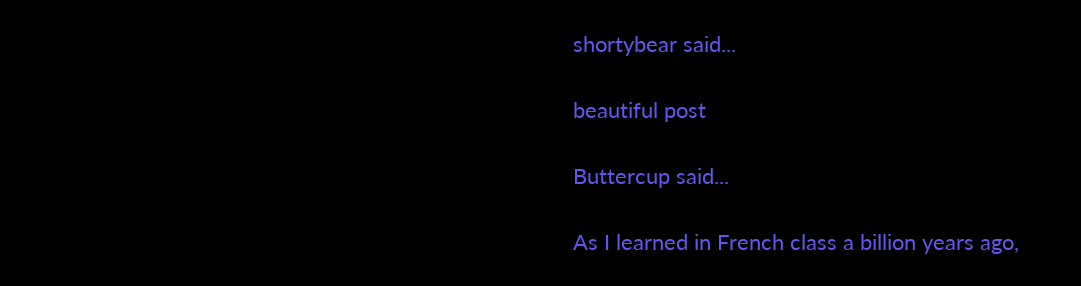shortybear said...

beautiful post

Buttercup said...

As I learned in French class a billion years ago,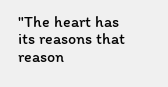"The heart has its reasons that reason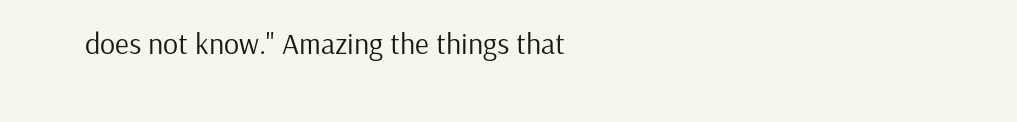does not know." Amazing the things that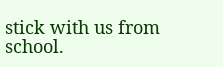stick with us from school.